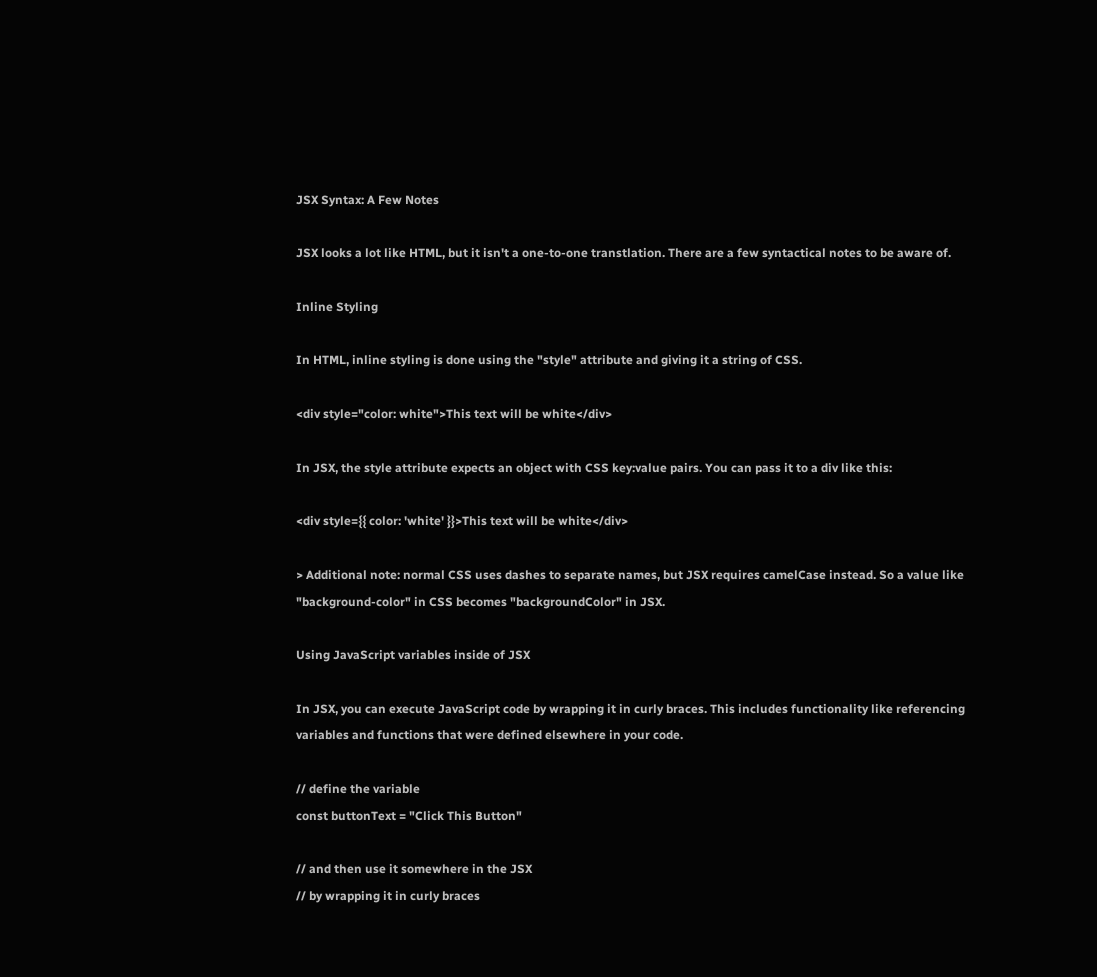JSX Syntax: A Few Notes

JSX looks a lot like HTML, but it isn't a one-to-one transtlation. There are a few syntactical notes to be aware of.

Inline Styling

In HTML, inline styling is done using the "style" attribute and giving it a string of CSS.

<div style="color: white">This text will be white</div>

In JSX, the style attribute expects an object with CSS key:value pairs. You can pass it to a div like this:

<div style={{ color: 'white' }}>This text will be white</div>

> Additional note: normal CSS uses dashes to separate names, but JSX requires camelCase instead. So a value like "background-color" in CSS becomes "backgroundColor" in JSX.

Using JavaScript variables inside of JSX

In JSX, you can execute JavaScript code by wrapping it in curly braces. This includes functionality like referencing variables and functions that were defined elsewhere in your code.

// define the variable
const buttonText = "Click This Button"

// and then use it somewhere in the JSX
// by wrapping it in curly braces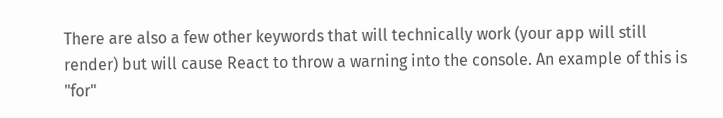There are also a few other keywords that will technically work (your app will still render) but will cause React to throw a warning into the console. An example of this is "for"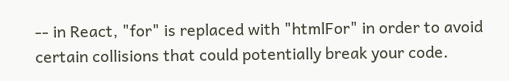-- in React, "for" is replaced with "htmlFor" in order to avoid certain collisions that could potentially break your code.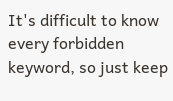It's difficult to know every forbidden keyword, so just keep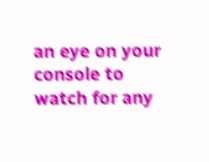an eye on your console to watch for any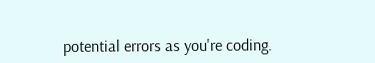potential errors as you're coding.